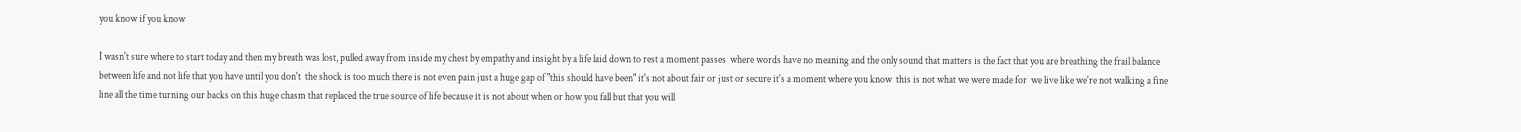you know if you know

I wasn't sure where to start today and then my breath was lost, pulled away from inside my chest by empathy and insight by a life laid down to rest a moment passes  where words have no meaning and the only sound that matters is the fact that you are breathing the frail balance between life and not life that you have until you don't  the shock is too much there is not even pain just a huge gap of "this should have been" it's not about fair or just or secure it's a moment where you know  this is not what we were made for  we live like we're not walking a fine line all the time turning our backs on this huge chasm that replaced the true source of life because it is not about when or how you fall but that you will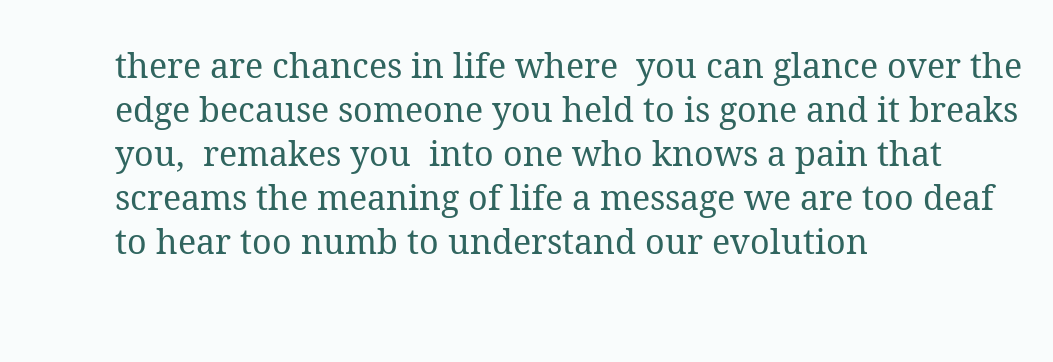there are chances in life where  you can glance over the edge because someone you held to is gone and it breaks you,  remakes you  into one who knows a pain that screams the meaning of life a message we are too deaf to hear too numb to understand our evolution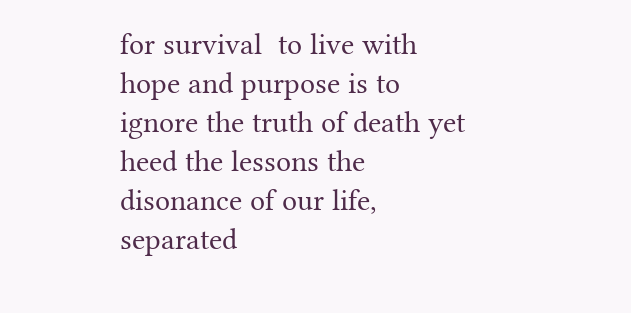for survival  to live with hope and purpose is to ignore the truth of death yet heed the lessons the disonance of our life, separated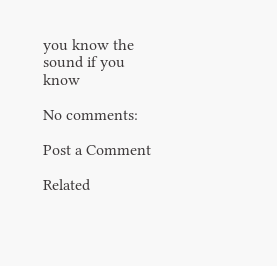you know the sound if you know

No comments:

Post a Comment

Related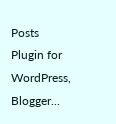Posts Plugin for WordPress, Blogger...